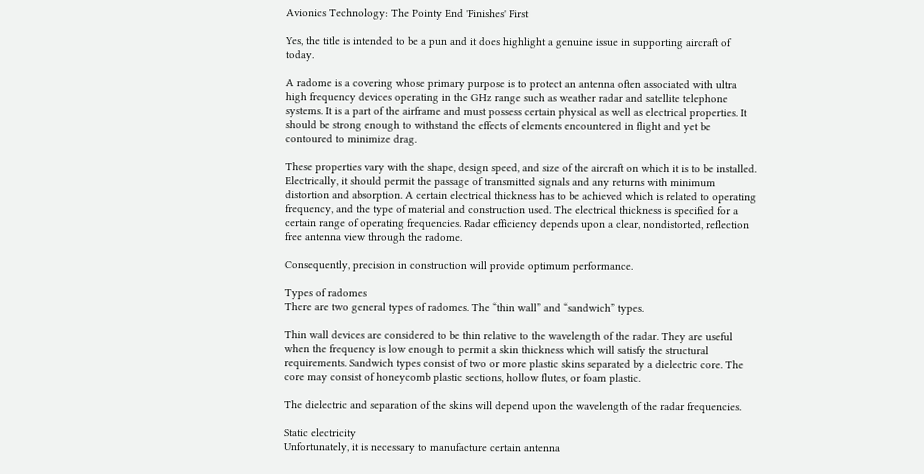Avionics Technology: The Pointy End 'Finishes' First

Yes, the title is intended to be a pun and it does highlight a genuine issue in supporting aircraft of today.

A radome is a covering whose primary purpose is to protect an antenna often associated with ultra high frequency devices operating in the GHz range such as weather radar and satellite telephone systems. It is a part of the airframe and must possess certain physical as well as electrical properties. It should be strong enough to withstand the effects of elements encountered in flight and yet be contoured to minimize drag.

These properties vary with the shape, design speed, and size of the aircraft on which it is to be installed. Electrically, it should permit the passage of transmitted signals and any returns with minimum distortion and absorption. A certain electrical thickness has to be achieved which is related to operating frequency, and the type of material and construction used. The electrical thickness is specified for a certain range of operating frequencies. Radar efficiency depends upon a clear, nondistorted, reflection free antenna view through the radome.

Consequently, precision in construction will provide optimum performance.

Types of radomes
There are two general types of radomes. The “thin wall” and “sandwich” types.

Thin wall devices are considered to be thin relative to the wavelength of the radar. They are useful when the frequency is low enough to permit a skin thickness which will satisfy the structural requirements. Sandwich types consist of two or more plastic skins separated by a dielectric core. The core may consist of honeycomb plastic sections, hollow flutes, or foam plastic.

The dielectric and separation of the skins will depend upon the wavelength of the radar frequencies.

Static electricity
Unfortunately, it is necessary to manufacture certain antenna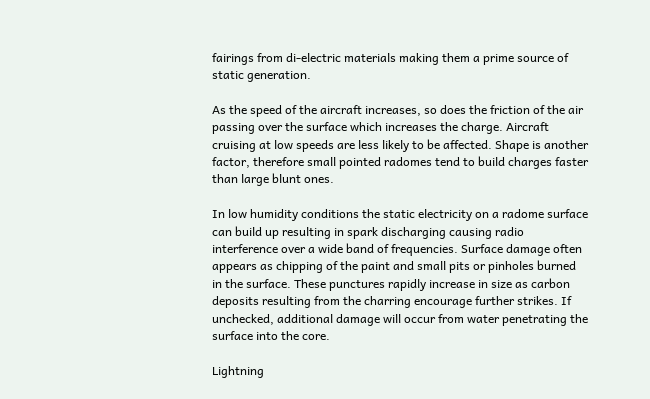fairings from di-electric materials making them a prime source of static generation.

As the speed of the aircraft increases, so does the friction of the air passing over the surface which increases the charge. Aircraft cruising at low speeds are less likely to be affected. Shape is another factor, therefore small pointed radomes tend to build charges faster than large blunt ones.

In low humidity conditions the static electricity on a radome surface can build up resulting in spark discharging causing radio interference over a wide band of frequencies. Surface damage often appears as chipping of the paint and small pits or pinholes burned in the surface. These punctures rapidly increase in size as carbon deposits resulting from the charring encourage further strikes. If unchecked, additional damage will occur from water penetrating the surface into the core.

Lightning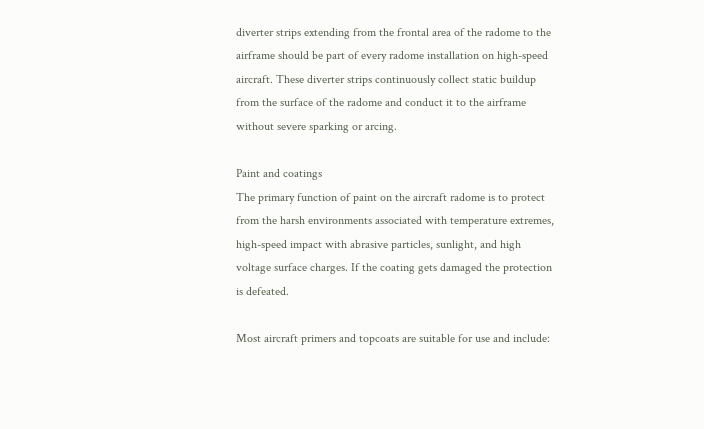diverter strips extending from the frontal area of the radome to the airframe should be part of every radome installation on high-speed aircraft. These diverter strips continuously collect static buildup from the surface of the radome and conduct it to the airframe without severe sparking or arcing.

Paint and coatings
The primary function of paint on the aircraft radome is to protect from the harsh environments associated with temperature extremes, high-speed impact with abrasive particles, sunlight, and high voltage surface charges. If the coating gets damaged the protection is defeated.

Most aircraft primers and topcoats are suitable for use and include: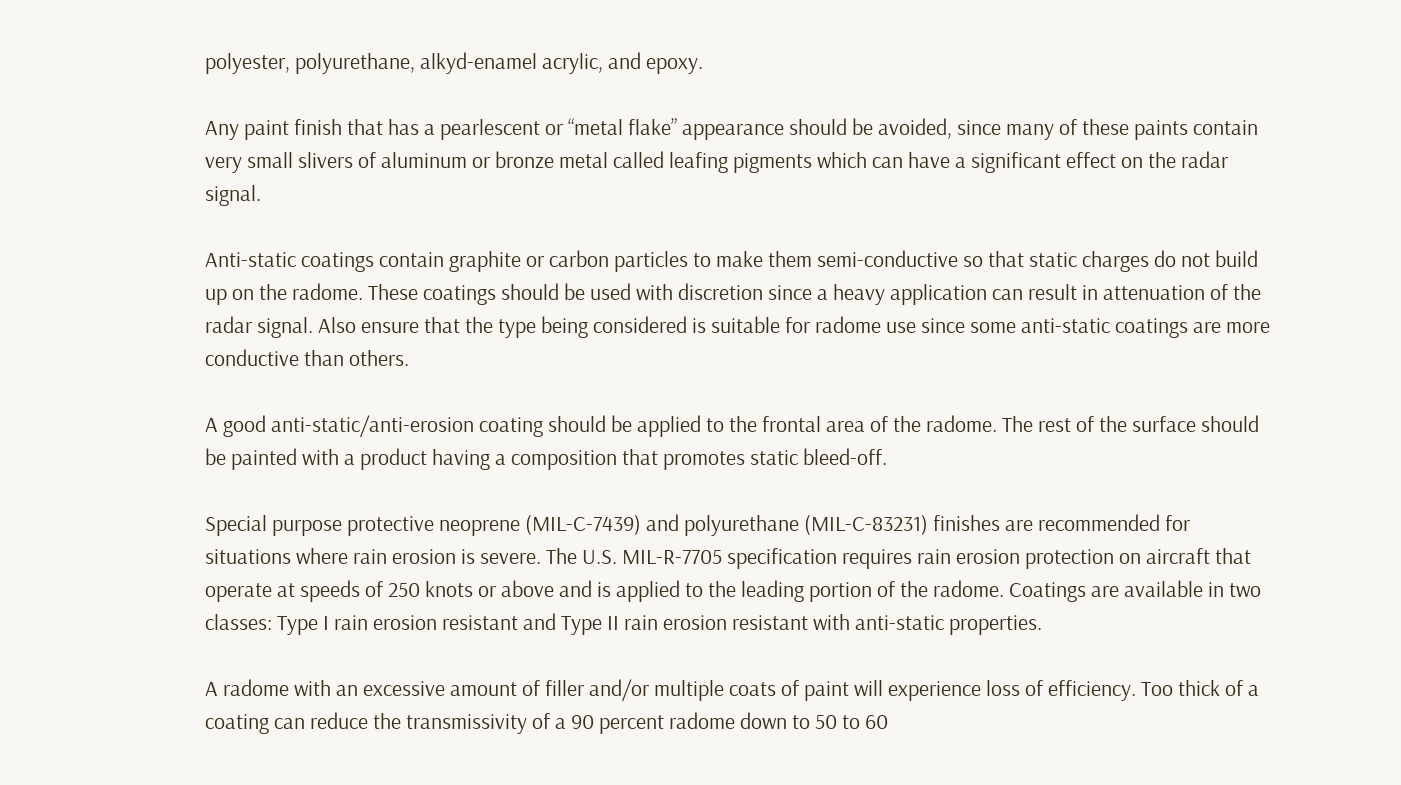polyester, polyurethane, alkyd-enamel acrylic, and epoxy.

Any paint finish that has a pearlescent or “metal flake” appearance should be avoided, since many of these paints contain very small slivers of aluminum or bronze metal called leafing pigments which can have a significant effect on the radar signal.

Anti-static coatings contain graphite or carbon particles to make them semi-conductive so that static charges do not build up on the radome. These coatings should be used with discretion since a heavy application can result in attenuation of the radar signal. Also ensure that the type being considered is suitable for radome use since some anti-static coatings are more conductive than others.

A good anti-static/anti-erosion coating should be applied to the frontal area of the radome. The rest of the surface should be painted with a product having a composition that promotes static bleed-off.

Special purpose protective neoprene (MIL-C-7439) and polyurethane (MIL-C-83231) finishes are recommended for situations where rain erosion is severe. The U.S. MIL-R-7705 specification requires rain erosion protection on aircraft that operate at speeds of 250 knots or above and is applied to the leading portion of the radome. Coatings are available in two classes: Type I rain erosion resistant and Type II rain erosion resistant with anti-static properties.

A radome with an excessive amount of filler and/or multiple coats of paint will experience loss of efficiency. Too thick of a coating can reduce the transmissivity of a 90 percent radome down to 50 to 60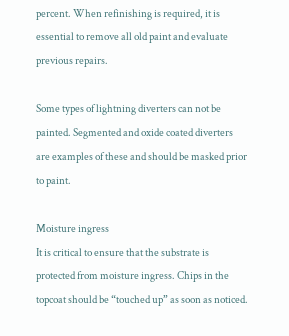percent. When refinishing is required, it is essential to remove all old paint and evaluate previous repairs.

Some types of lightning diverters can not be painted. Segmented and oxide coated diverters are examples of these and should be masked prior to paint.

Moisture ingress
It is critical to ensure that the substrate is protected from moisture ingress. Chips in the topcoat should be “touched up” as soon as noticed.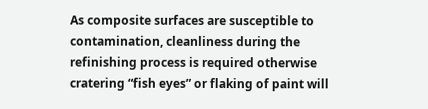As composite surfaces are susceptible to contamination, cleanliness during the refinishing process is required otherwise cratering “fish eyes” or flaking of paint will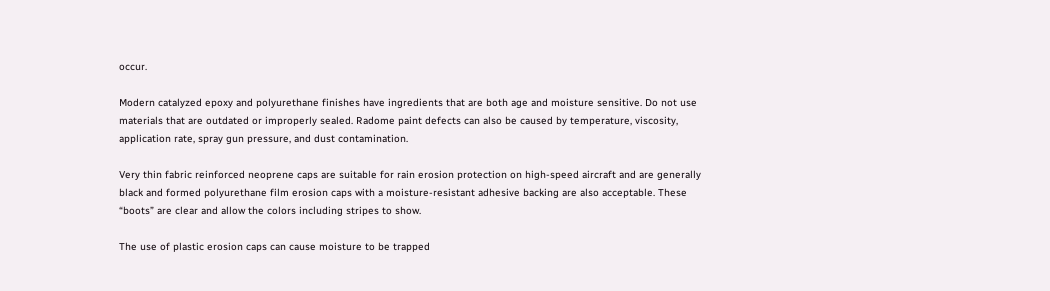occur.

Modern catalyzed epoxy and polyurethane finishes have ingredients that are both age and moisture sensitive. Do not use materials that are outdated or improperly sealed. Radome paint defects can also be caused by temperature, viscosity, application rate, spray gun pressure, and dust contamination.

Very thin fabric reinforced neoprene caps are suitable for rain erosion protection on high-speed aircraft and are generally black and formed polyurethane film erosion caps with a moisture-resistant adhesive backing are also acceptable. These “boots” are clear and allow the colors including stripes to show.

The use of plastic erosion caps can cause moisture to be trapped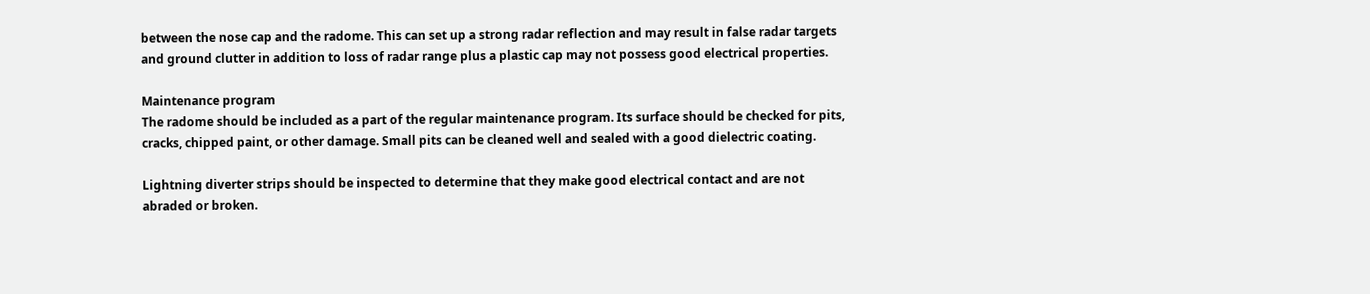between the nose cap and the radome. This can set up a strong radar reflection and may result in false radar targets and ground clutter in addition to loss of radar range plus a plastic cap may not possess good electrical properties.

Maintenance program
The radome should be included as a part of the regular maintenance program. Its surface should be checked for pits, cracks, chipped paint, or other damage. Small pits can be cleaned well and sealed with a good dielectric coating.

Lightning diverter strips should be inspected to determine that they make good electrical contact and are not abraded or broken.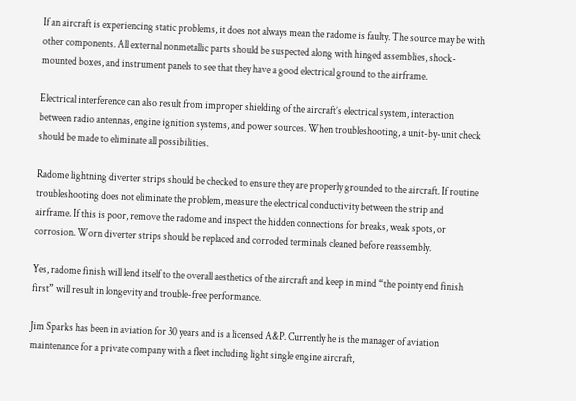If an aircraft is experiencing static problems, it does not always mean the radome is faulty. The source may be with other components. All external nonmetallic parts should be suspected along with hinged assemblies, shock-mounted boxes, and instrument panels to see that they have a good electrical ground to the airframe.

Electrical interference can also result from improper shielding of the aircraft’s electrical system, interaction between radio antennas, engine ignition systems, and power sources. When troubleshooting, a unit-by-unit check should be made to eliminate all possibilities.

Radome lightning diverter strips should be checked to ensure they are properly grounded to the aircraft. If routine troubleshooting does not eliminate the problem, measure the electrical conductivity between the strip and airframe. If this is poor, remove the radome and inspect the hidden connections for breaks, weak spots, or corrosion. Worn diverter strips should be replaced and corroded terminals cleaned before reassembly.

Yes, radome finish will lend itself to the overall aesthetics of the aircraft and keep in mind “the pointy end finish first” will result in longevity and trouble-free performance.

Jim Sparks has been in aviation for 30 years and is a licensed A&P. Currently he is the manager of aviation maintenance for a private company with a fleet including light single engine aircraft,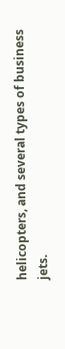helicopters, and several types of business jets.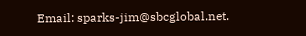Email: sparks-jim@sbcglobal.net.